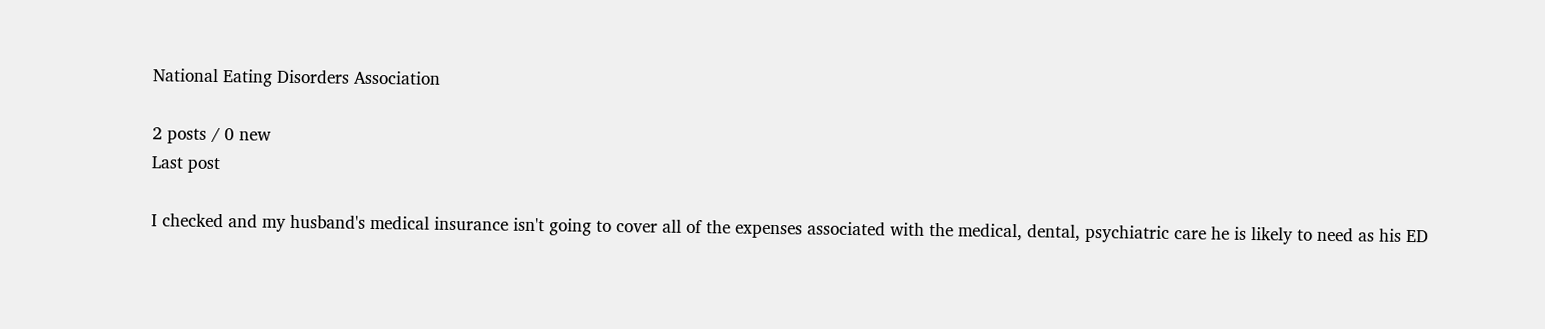National Eating Disorders Association

2 posts / 0 new
Last post

I checked and my husband's medical insurance isn't going to cover all of the expenses associated with the medical, dental, psychiatric care he is likely to need as his ED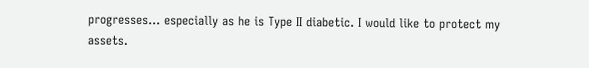progresses... especially as he is Type II diabetic. I would like to protect my assets.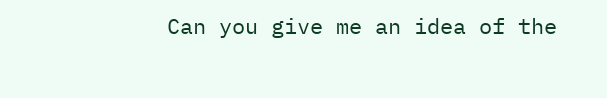Can you give me an idea of the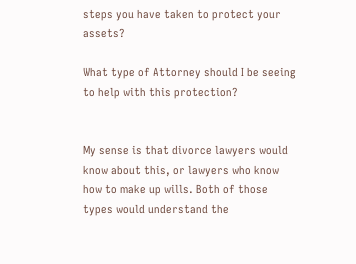steps you have taken to protect your assets?

What type of Attorney should I be seeing to help with this protection?


My sense is that divorce lawyers would know about this, or lawyers who know how to make up wills. Both of those types would understand the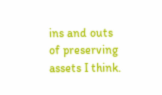ins and outs of preserving assets I think.